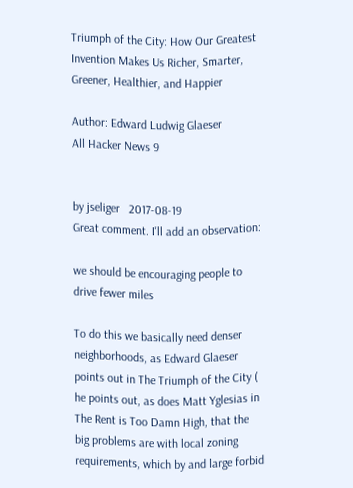Triumph of the City: How Our Greatest Invention Makes Us Richer, Smarter, Greener, Healthier, and Happier

Author: Edward Ludwig Glaeser
All Hacker News 9


by jseliger   2017-08-19
Great comment. I'll add an observation:

we should be encouraging people to drive fewer miles

To do this we basically need denser neighborhoods, as Edward Glaeser points out in The Triumph of the City ( he points out, as does Matt Yglesias in The Rent is Too Damn High, that the big problems are with local zoning requirements, which by and large forbid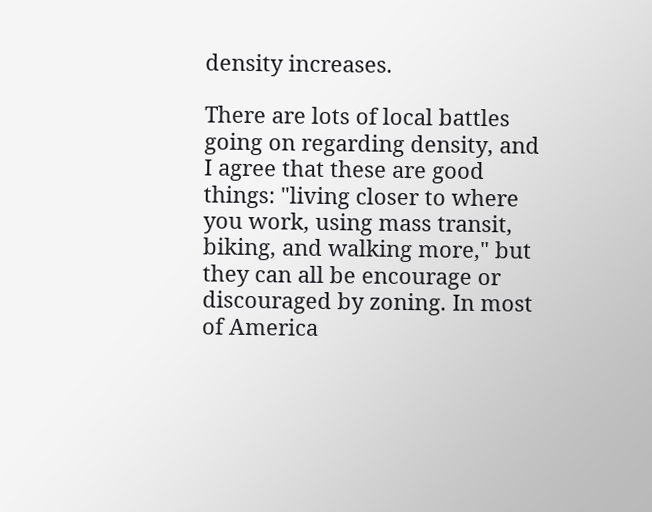density increases.

There are lots of local battles going on regarding density, and I agree that these are good things: "living closer to where you work, using mass transit, biking, and walking more," but they can all be encourage or discouraged by zoning. In most of America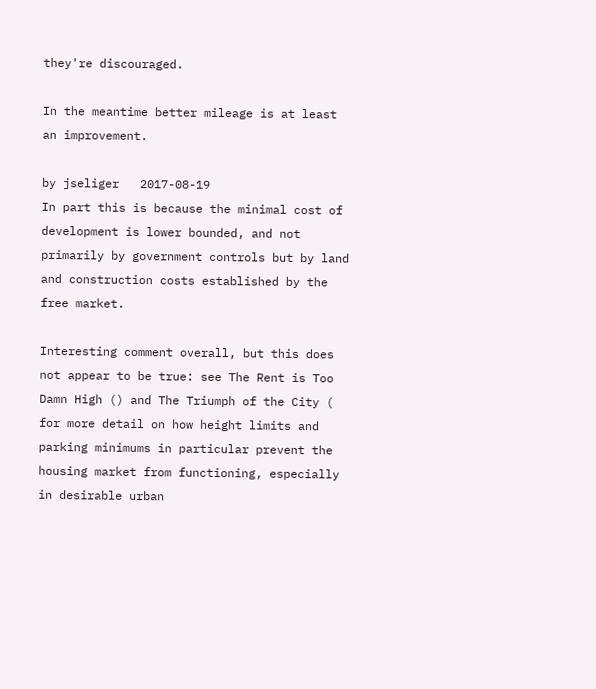they're discouraged.

In the meantime better mileage is at least an improvement.

by jseliger   2017-08-19
In part this is because the minimal cost of development is lower bounded, and not primarily by government controls but by land and construction costs established by the free market.

Interesting comment overall, but this does not appear to be true: see The Rent is Too Damn High () and The Triumph of the City ( for more detail on how height limits and parking minimums in particular prevent the housing market from functioning, especially in desirable urban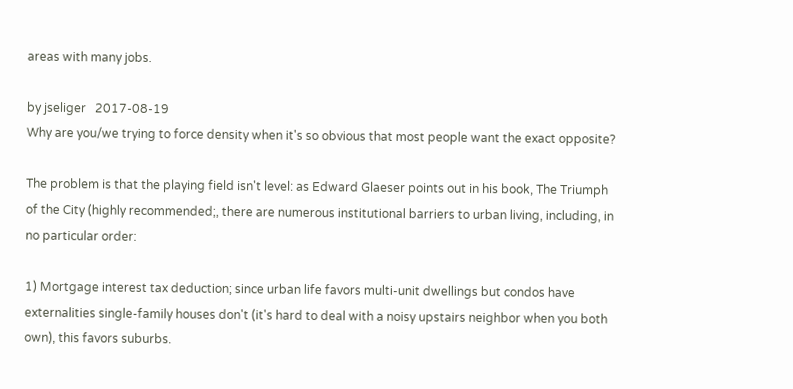areas with many jobs.

by jseliger   2017-08-19
Why are you/we trying to force density when it's so obvious that most people want the exact opposite?

The problem is that the playing field isn't level: as Edward Glaeser points out in his book, The Triumph of the City (highly recommended;, there are numerous institutional barriers to urban living, including, in no particular order:

1) Mortgage interest tax deduction; since urban life favors multi-unit dwellings but condos have externalities single-family houses don't (it's hard to deal with a noisy upstairs neighbor when you both own), this favors suburbs.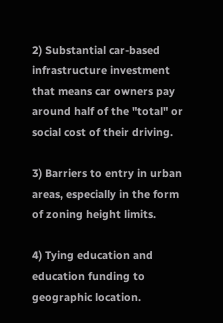2) Substantial car-based infrastructure investment that means car owners pay around half of the "total" or social cost of their driving.

3) Barriers to entry in urban areas, especially in the form of zoning height limits.

4) Tying education and education funding to geographic location.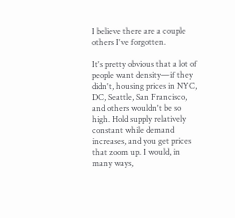I believe there are a couple others I've forgotten.

It's pretty obvious that a lot of people want density—if they didn't, housing prices in NYC, DC, Seattle, San Francisco, and others wouldn't be so high. Hold supply relatively constant while demand increases, and you get prices that zoom up. I would, in many ways,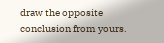draw the opposite conclusion from yours.